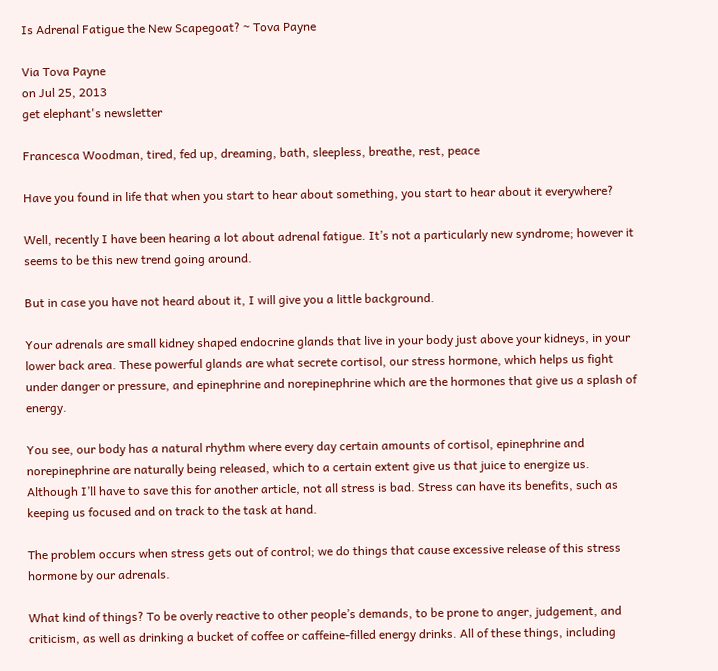Is Adrenal Fatigue the New Scapegoat? ~ Tova Payne

Via Tova Payne
on Jul 25, 2013
get elephant's newsletter

Francesca Woodman, tired, fed up, dreaming, bath, sleepless, breathe, rest, peace

Have you found in life that when you start to hear about something, you start to hear about it everywhere?

Well, recently I have been hearing a lot about adrenal fatigue. It’s not a particularly new syndrome; however it seems to be this new trend going around.

But in case you have not heard about it, I will give you a little background.

Your adrenals are small kidney shaped endocrine glands that live in your body just above your kidneys, in your lower back area. These powerful glands are what secrete cortisol, our stress hormone, which helps us fight under danger or pressure, and epinephrine and norepinephrine which are the hormones that give us a splash of energy.

You see, our body has a natural rhythm where every day certain amounts of cortisol, epinephrine and norepinephrine are naturally being released, which to a certain extent give us that juice to energize us. Although I’ll have to save this for another article, not all stress is bad. Stress can have its benefits, such as keeping us focused and on track to the task at hand.

The problem occurs when stress gets out of control; we do things that cause excessive release of this stress hormone by our adrenals.

What kind of things? To be overly reactive to other people’s demands, to be prone to anger, judgement, and criticism, as well as drinking a bucket of coffee or caffeine-filled energy drinks. All of these things, including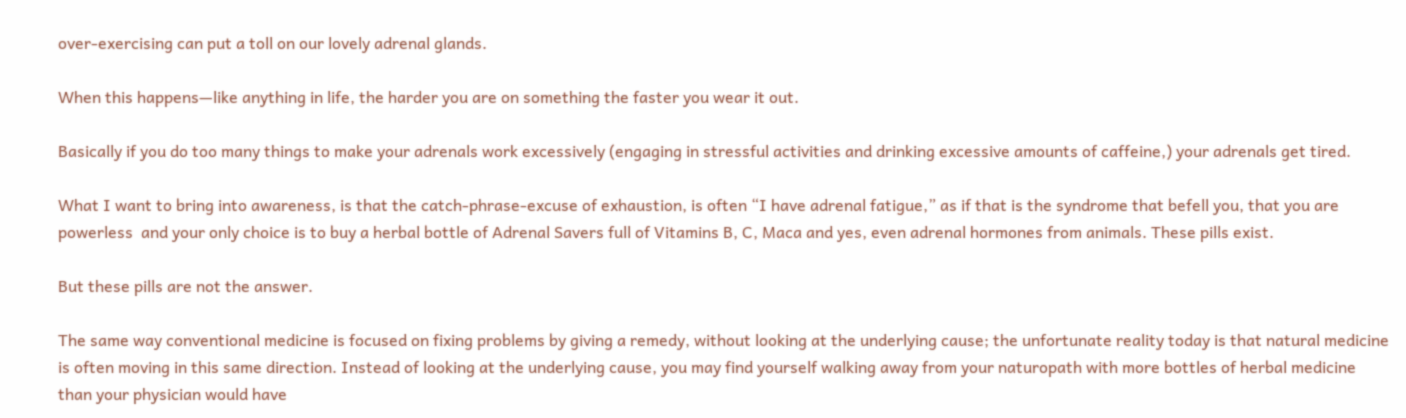over-exercising can put a toll on our lovely adrenal glands.

When this happens—like anything in life, the harder you are on something the faster you wear it out.

Basically if you do too many things to make your adrenals work excessively (engaging in stressful activities and drinking excessive amounts of caffeine,) your adrenals get tired.

What I want to bring into awareness, is that the catch-phrase-excuse of exhaustion, is often “I have adrenal fatigue,” as if that is the syndrome that befell you, that you are powerless  and your only choice is to buy a herbal bottle of Adrenal Savers full of Vitamins B, C, Maca and yes, even adrenal hormones from animals. These pills exist.

But these pills are not the answer.

The same way conventional medicine is focused on fixing problems by giving a remedy, without looking at the underlying cause; the unfortunate reality today is that natural medicine is often moving in this same direction. Instead of looking at the underlying cause, you may find yourself walking away from your naturopath with more bottles of herbal medicine than your physician would have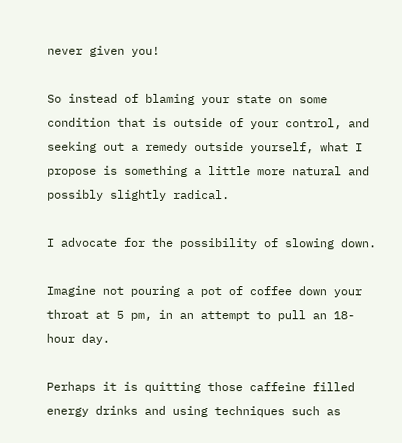never given you!

So instead of blaming your state on some condition that is outside of your control, and seeking out a remedy outside yourself, what I propose is something a little more natural and possibly slightly radical.

I advocate for the possibility of slowing down.

Imagine not pouring a pot of coffee down your throat at 5 pm, in an attempt to pull an 18-hour day.

Perhaps it is quitting those caffeine filled energy drinks and using techniques such as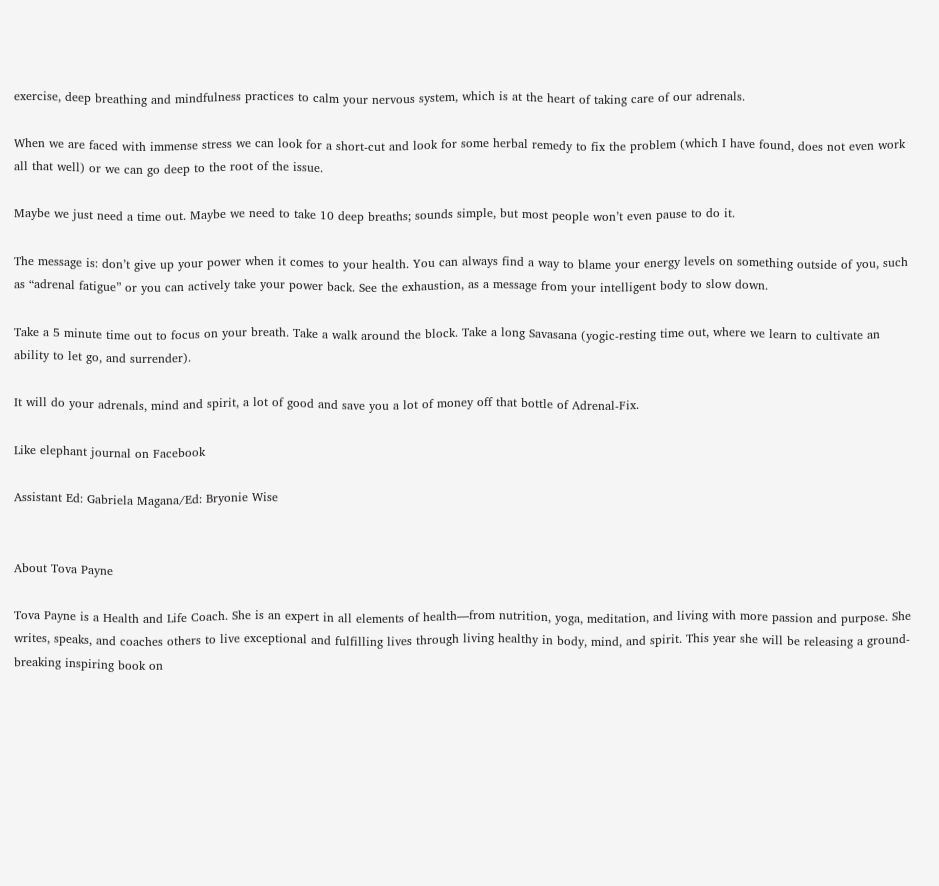exercise, deep breathing and mindfulness practices to calm your nervous system, which is at the heart of taking care of our adrenals.

When we are faced with immense stress we can look for a short-cut and look for some herbal remedy to fix the problem (which I have found, does not even work all that well) or we can go deep to the root of the issue.

Maybe we just need a time out. Maybe we need to take 10 deep breaths; sounds simple, but most people won’t even pause to do it.

The message is: don’t give up your power when it comes to your health. You can always find a way to blame your energy levels on something outside of you, such as “adrenal fatigue” or you can actively take your power back. See the exhaustion, as a message from your intelligent body to slow down.

Take a 5 minute time out to focus on your breath. Take a walk around the block. Take a long Savasana (yogic-resting time out, where we learn to cultivate an ability to let go, and surrender).

It will do your adrenals, mind and spirit, a lot of good and save you a lot of money off that bottle of Adrenal-Fix.

Like elephant journal on Facebook

Assistant Ed: Gabriela Magana/Ed: Bryonie Wise


About Tova Payne

Tova Payne is a Health and Life Coach. She is an expert in all elements of health—from nutrition, yoga, meditation, and living with more passion and purpose. She writes, speaks, and coaches others to live exceptional and fulfilling lives through living healthy in body, mind, and spirit. This year she will be releasing a ground-breaking inspiring book on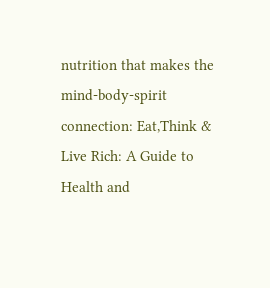nutrition that makes the mind-body-spirit connection: Eat,Think & Live Rich: A Guide to Health and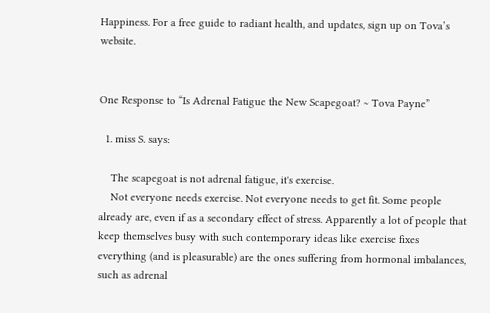Happiness. For a free guide to radiant health, and updates, sign up on Tova’s website.


One Response to “Is Adrenal Fatigue the New Scapegoat? ~ Tova Payne”

  1. miss S. says:

    The scapegoat is not adrenal fatigue, it's exercise.
    Not everyone needs exercise. Not everyone needs to get fit. Some people already are, even if as a secondary effect of stress. Apparently a lot of people that keep themselves busy with such contemporary ideas like exercise fixes everything (and is pleasurable) are the ones suffering from hormonal imbalances, such as adrenal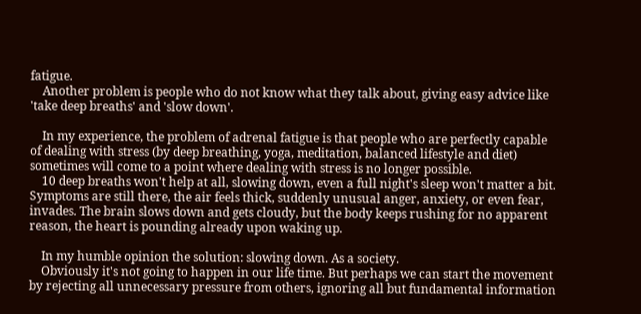fatigue.
    Another problem is people who do not know what they talk about, giving easy advice like 'take deep breaths' and 'slow down'.

    In my experience, the problem of adrenal fatigue is that people who are perfectly capable of dealing with stress (by deep breathing, yoga, meditation, balanced lifestyle and diet) sometimes will come to a point where dealing with stress is no longer possible.
    10 deep breaths won't help at all, slowing down, even a full night's sleep won't matter a bit. Symptoms are still there, the air feels thick, suddenly unusual anger, anxiety, or even fear, invades. The brain slows down and gets cloudy, but the body keeps rushing for no apparent reason, the heart is pounding already upon waking up.

    In my humble opinion the solution: slowing down. As a society.
    Obviously it's not going to happen in our life time. But perhaps we can start the movement by rejecting all unnecessary pressure from others, ignoring all but fundamental information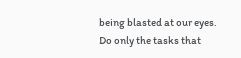being blasted at our eyes. Do only the tasks that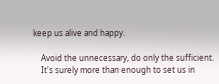keep us alive and happy.

    Avoid the unnecessary, do only the sufficient.
    It's surely more than enough to set us in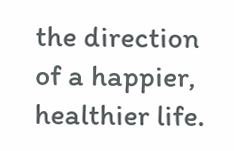the direction of a happier, healthier life.